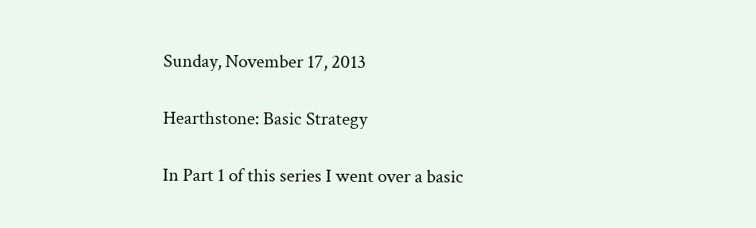Sunday, November 17, 2013

Hearthstone: Basic Strategy

In Part 1 of this series I went over a basic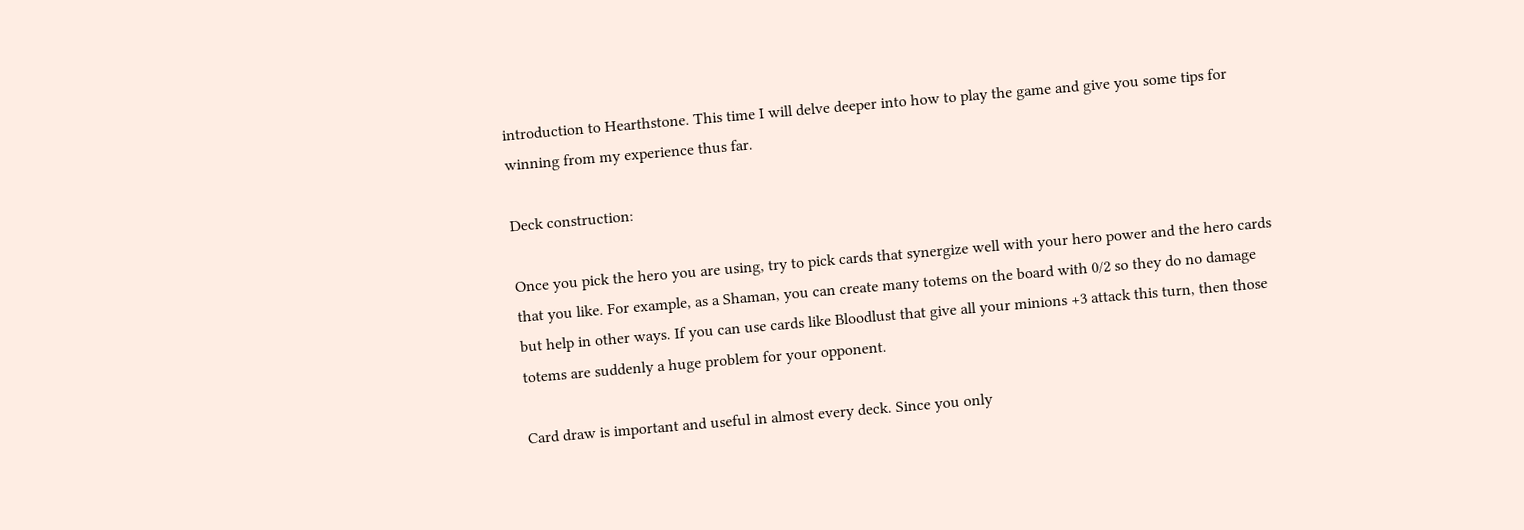introduction to Hearthstone. This time I will delve deeper into how to play the game and give you some tips for winning from my experience thus far.

Deck construction:

Once you pick the hero you are using, try to pick cards that synergize well with your hero power and the hero cards that you like. For example, as a Shaman, you can create many totems on the board with 0/2 so they do no damage but help in other ways. If you can use cards like Bloodlust that give all your minions +3 attack this turn, then those totems are suddenly a huge problem for your opponent.

Card draw is important and useful in almost every deck. Since you only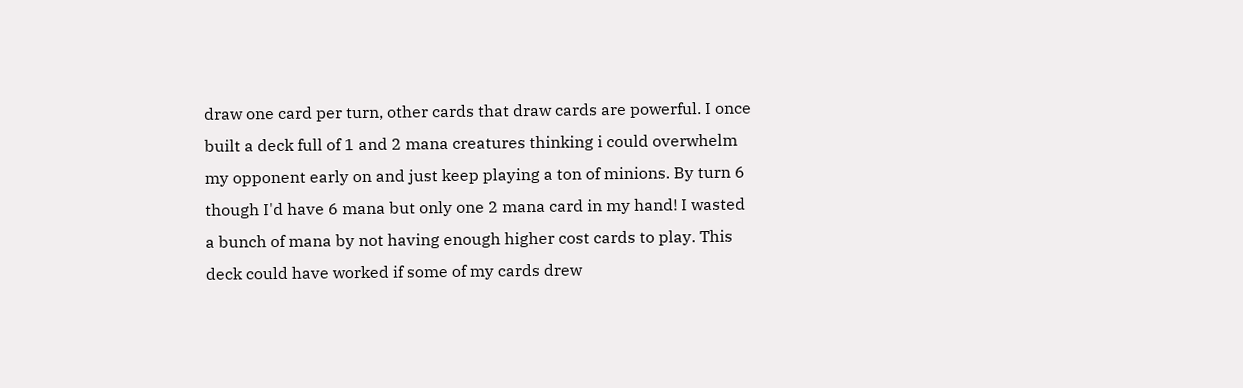draw one card per turn, other cards that draw cards are powerful. I once built a deck full of 1 and 2 mana creatures thinking i could overwhelm my opponent early on and just keep playing a ton of minions. By turn 6 though I'd have 6 mana but only one 2 mana card in my hand! I wasted a bunch of mana by not having enough higher cost cards to play. This deck could have worked if some of my cards drew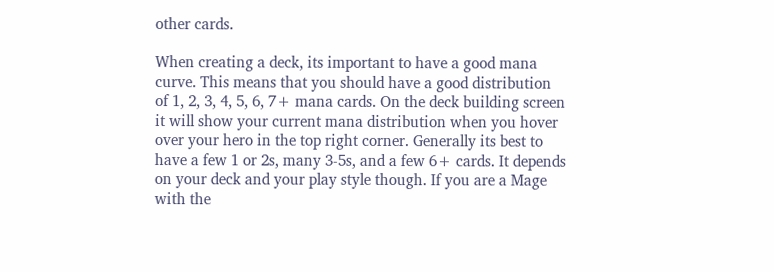other cards.

When creating a deck, its important to have a good mana curve. This means that you should have a good distribution of 1, 2, 3, 4, 5, 6, 7+ mana cards. On the deck building screen it will show your current mana distribution when you hover over your hero in the top right corner. Generally its best to have a few 1 or 2s, many 3-5s, and a few 6+ cards. It depends on your deck and your play style though. If you are a Mage with the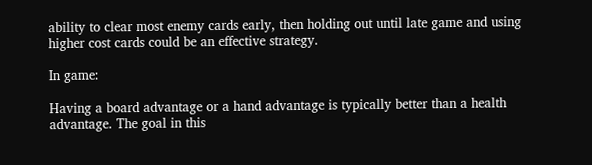ability to clear most enemy cards early, then holding out until late game and using higher cost cards could be an effective strategy.

In game:

Having a board advantage or a hand advantage is typically better than a health advantage. The goal in this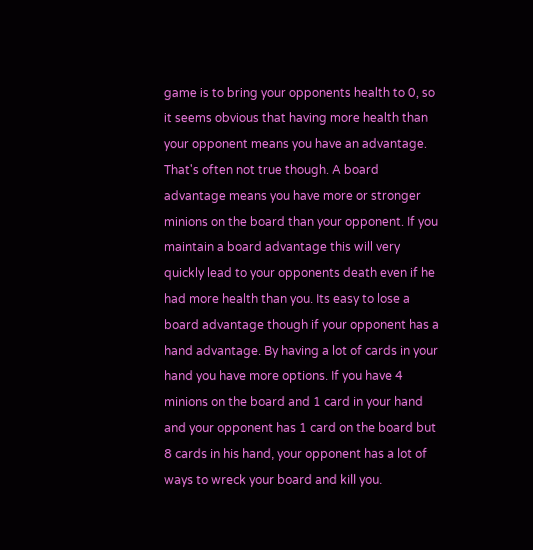game is to bring your opponents health to 0, so it seems obvious that having more health than your opponent means you have an advantage. That's often not true though. A board advantage means you have more or stronger minions on the board than your opponent. If you maintain a board advantage this will very quickly lead to your opponents death even if he had more health than you. Its easy to lose a board advantage though if your opponent has a hand advantage. By having a lot of cards in your hand you have more options. If you have 4 minions on the board and 1 card in your hand and your opponent has 1 card on the board but 8 cards in his hand, your opponent has a lot of ways to wreck your board and kill you.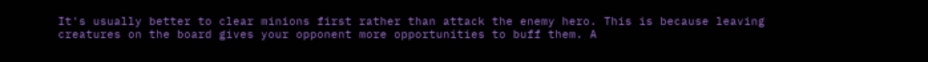It's usually better to clear minions first rather than attack the enemy hero. This is because leaving creatures on the board gives your opponent more opportunities to buff them. A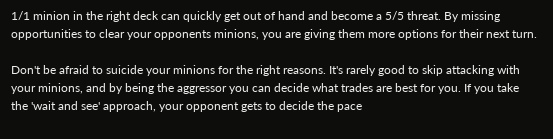1/1 minion in the right deck can quickly get out of hand and become a 5/5 threat. By missing opportunities to clear your opponents minions, you are giving them more options for their next turn.

Don't be afraid to suicide your minions for the right reasons. It's rarely good to skip attacking with your minions, and by being the aggressor you can decide what trades are best for you. If you take the 'wait and see' approach, your opponent gets to decide the pace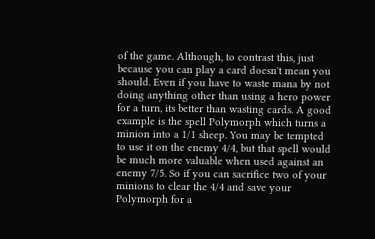of the game. Although, to contrast this, just because you can play a card doesn't mean you should. Even if you have to waste mana by not doing anything other than using a hero power for a turn, its better than wasting cards. A good example is the spell Polymorph which turns a minion into a 1/1 sheep. You may be tempted to use it on the enemy 4/4, but that spell would be much more valuable when used against an enemy 7/5. So if you can sacrifice two of your minions to clear the 4/4 and save your Polymorph for a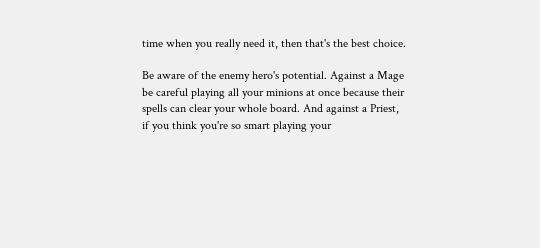time when you really need it, then that's the best choice.

Be aware of the enemy hero's potential. Against a Mage be careful playing all your minions at once because their spells can clear your whole board. And against a Priest, if you think you're so smart playing your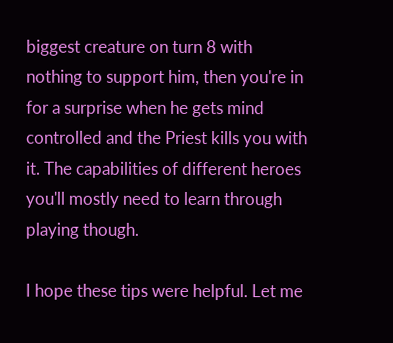biggest creature on turn 8 with nothing to support him, then you're in for a surprise when he gets mind controlled and the Priest kills you with it. The capabilities of different heroes you'll mostly need to learn through playing though.

I hope these tips were helpful. Let me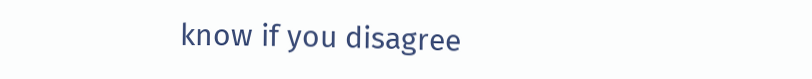know if you disagree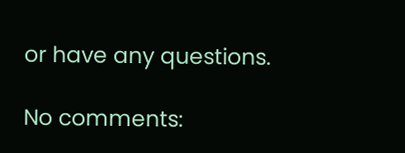or have any questions.

No comments: